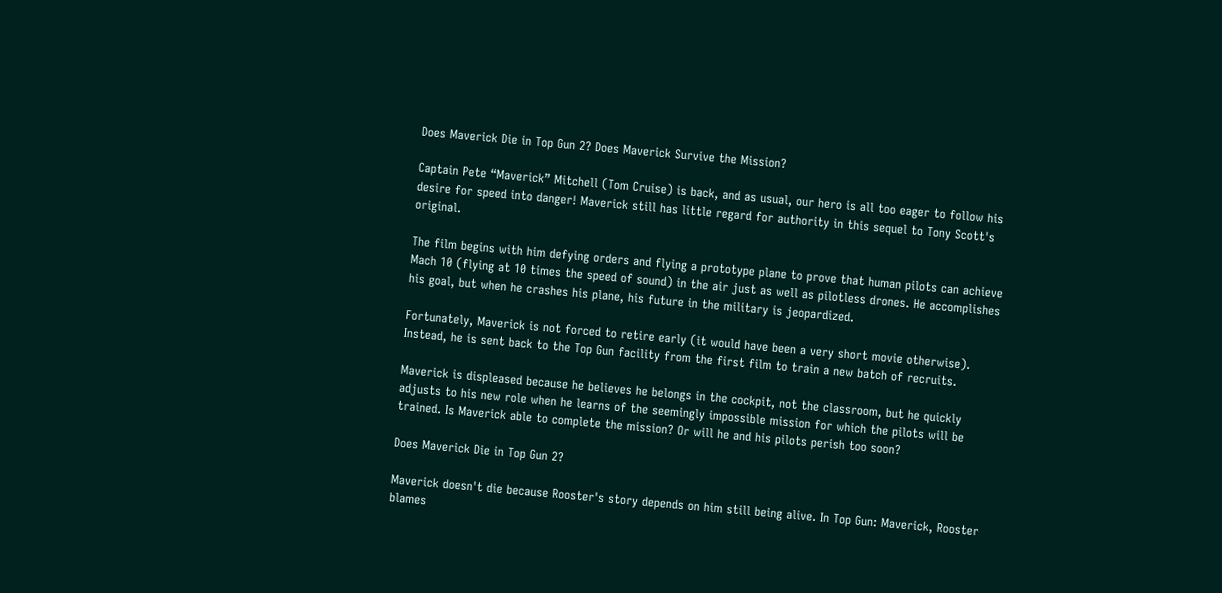Does Maverick Die in Top Gun 2? Does Maverick Survive the Mission?

Captain Pete “Maverick” Mitchell (Tom Cruise) is back, and as usual, our hero is all too eager to follow his desire for speed into danger! Maverick still has little regard for authority in this sequel to Tony Scott's original.

The film begins with him defying orders and flying a prototype plane to prove that human pilots can achieve Mach 10 (flying at 10 times the speed of sound) in the air just as well as pilotless drones. He accomplishes his goal, but when he crashes his plane, his future in the military is jeopardized.

Fortunately, Maverick is not forced to retire early (it would have been a very short movie otherwise). Instead, he is sent back to the Top Gun facility from the first film to train a new batch of recruits.

Maverick is displeased because he believes he belongs in the cockpit, not the classroom, but he quickly adjusts to his new role when he learns of the seemingly impossible mission for which the pilots will be trained. Is Maverick able to complete the mission? Or will he and his pilots perish too soon?

Does Maverick Die in Top Gun 2?

Maverick doesn't die because Rooster's story depends on him still being alive. In Top Gun: Maverick, Rooster blames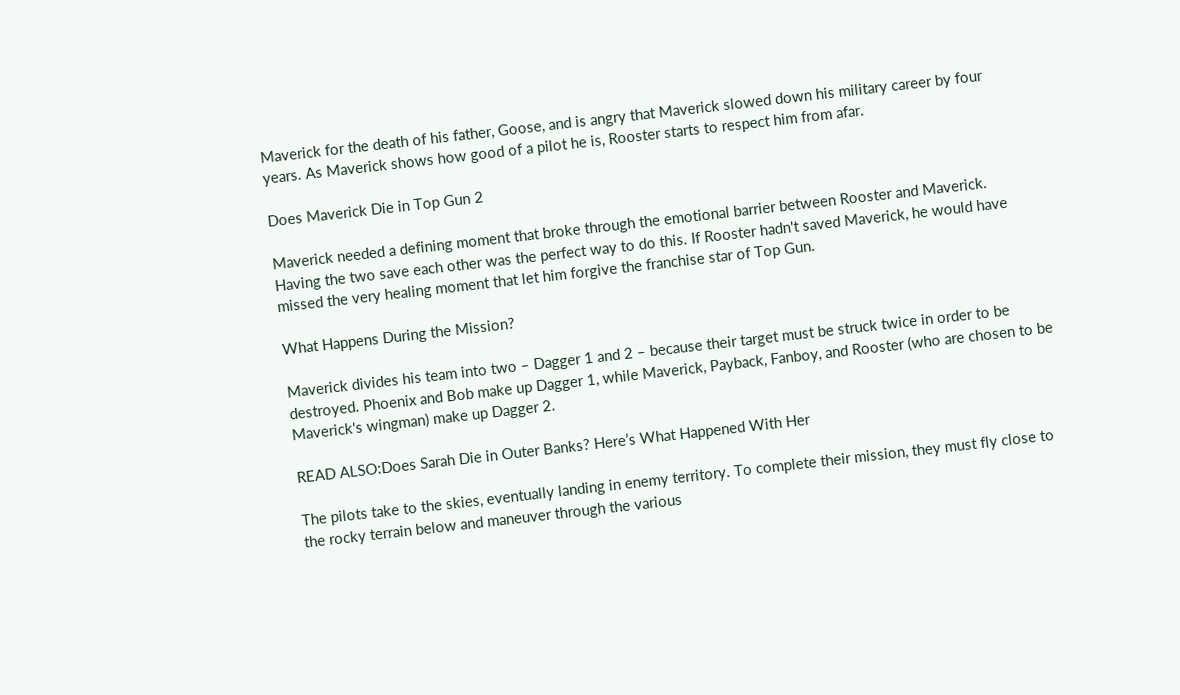Maverick for the death of his father, Goose, and is angry that Maverick slowed down his military career by four years. As Maverick shows how good of a pilot he is, Rooster starts to respect him from afar.

Does Maverick Die in Top Gun 2

Maverick needed a defining moment that broke through the emotional barrier between Rooster and Maverick. Having the two save each other was the perfect way to do this. If Rooster hadn't saved Maverick, he would have missed the very healing moment that let him forgive the franchise star of Top Gun.

What Happens During the Mission?

Maverick divides his team into two – Dagger 1 and 2 – because their target must be struck twice in order to be destroyed. Phoenix and Bob make up Dagger 1, while Maverick, Payback, Fanboy, and Rooster (who are chosen to be Maverick's wingman) make up Dagger 2.

READ ALSO:Does Sarah Die in Outer Banks? Here’s What Happened With Her

The pilots take to the skies, eventually landing in enemy territory. To complete their mission, they must fly close to the rocky terrain below and maneuver through the various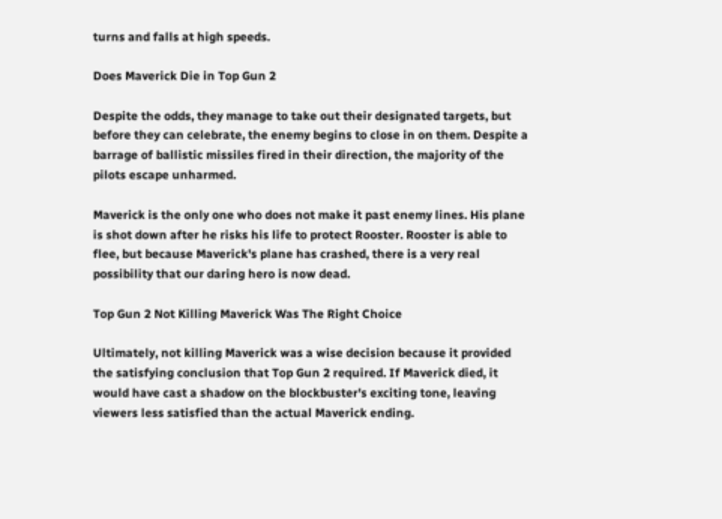turns and falls at high speeds.

Does Maverick Die in Top Gun 2

Despite the odds, they manage to take out their designated targets, but before they can celebrate, the enemy begins to close in on them. Despite a barrage of ballistic missiles fired in their direction, the majority of the pilots escape unharmed.

Maverick is the only one who does not make it past enemy lines. His plane is shot down after he risks his life to protect Rooster. Rooster is able to flee, but because Maverick's plane has crashed, there is a very real possibility that our daring hero is now dead.

Top Gun 2 Not Killing Maverick Was The Right Choice

Ultimately, not killing Maverick was a wise decision because it provided the satisfying conclusion that Top Gun 2 required. If Maverick died, it would have cast a shadow on the blockbuster's exciting tone, leaving viewers less satisfied than the actual Maverick ending.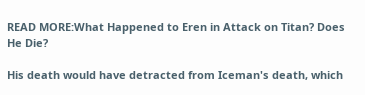READ MORE:What Happened to Eren in Attack on Titan? Does He Die?

His death would have detracted from Iceman's death, which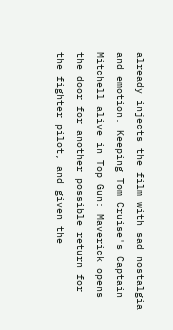already injects the film with sad nostalgia and emotion. Keeping Tom Cruise's Captain Mitchell alive in Top Gun: Maverick opens the door for another possible return for the fighter pilot, and given the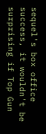sequel's box office success, it wouldn't be surprising if Top Gun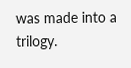was made into a trilogy.